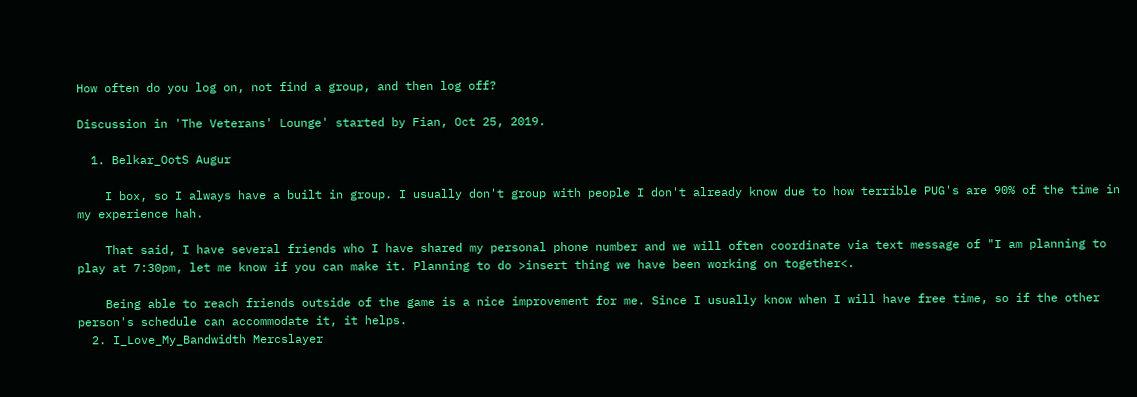How often do you log on, not find a group, and then log off?

Discussion in 'The Veterans' Lounge' started by Fian, Oct 25, 2019.

  1. Belkar_OotS Augur

    I box, so I always have a built in group. I usually don't group with people I don't already know due to how terrible PUG's are 90% of the time in my experience hah.

    That said, I have several friends who I have shared my personal phone number and we will often coordinate via text message of "I am planning to play at 7:30pm, let me know if you can make it. Planning to do >insert thing we have been working on together<.

    Being able to reach friends outside of the game is a nice improvement for me. Since I usually know when I will have free time, so if the other person's schedule can accommodate it, it helps.
  2. I_Love_My_Bandwidth Mercslayer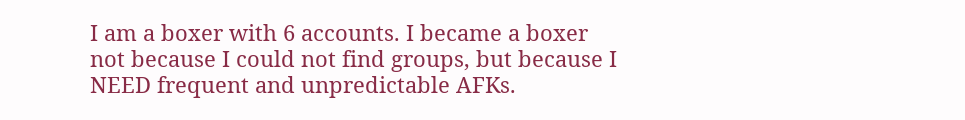I am a boxer with 6 accounts. I became a boxer not because I could not find groups, but because I NEED frequent and unpredictable AFKs.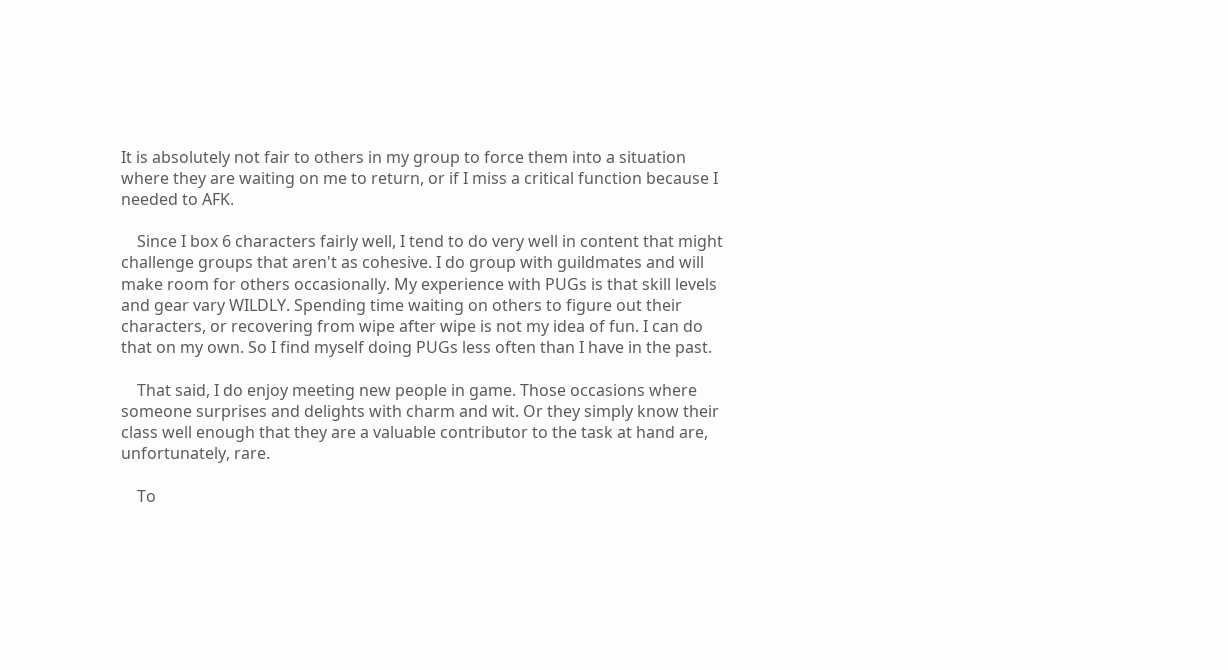It is absolutely not fair to others in my group to force them into a situation where they are waiting on me to return, or if I miss a critical function because I needed to AFK.

    Since I box 6 characters fairly well, I tend to do very well in content that might challenge groups that aren't as cohesive. I do group with guildmates and will make room for others occasionally. My experience with PUGs is that skill levels and gear vary WILDLY. Spending time waiting on others to figure out their characters, or recovering from wipe after wipe is not my idea of fun. I can do that on my own. So I find myself doing PUGs less often than I have in the past.

    That said, I do enjoy meeting new people in game. Those occasions where someone surprises and delights with charm and wit. Or they simply know their class well enough that they are a valuable contributor to the task at hand are, unfortunately, rare.

    To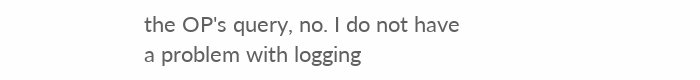the OP's query, no. I do not have a problem with logging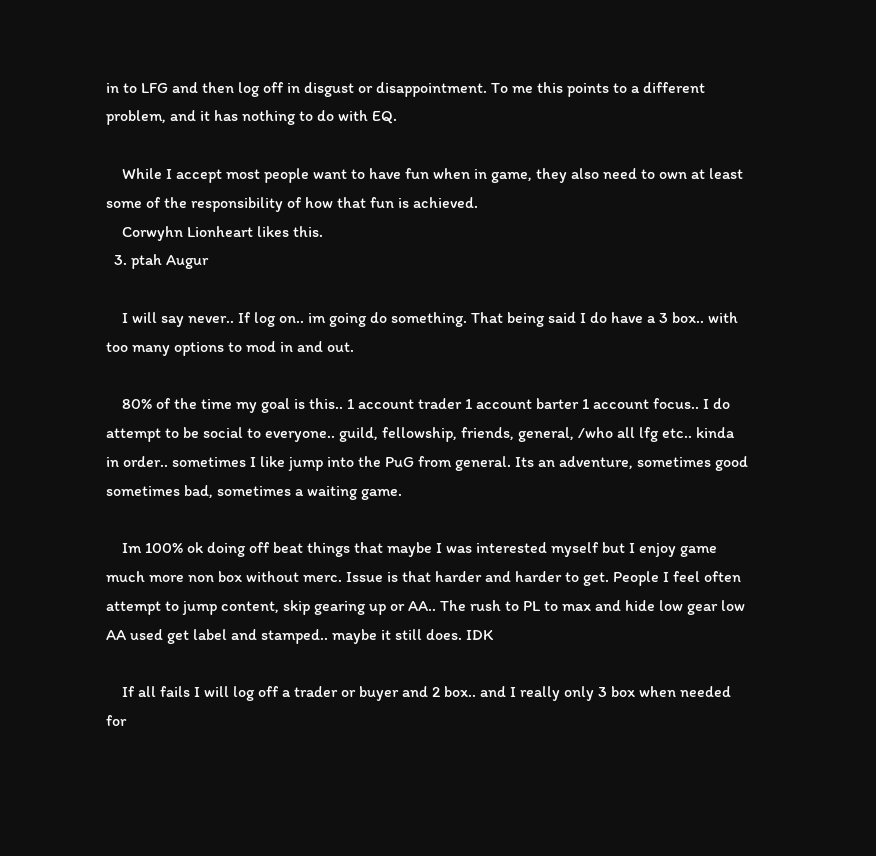in to LFG and then log off in disgust or disappointment. To me this points to a different problem, and it has nothing to do with EQ.

    While I accept most people want to have fun when in game, they also need to own at least some of the responsibility of how that fun is achieved.
    Corwyhn Lionheart likes this.
  3. ptah Augur

    I will say never.. If log on.. im going do something. That being said I do have a 3 box.. with too many options to mod in and out.

    80% of the time my goal is this.. 1 account trader 1 account barter 1 account focus.. I do attempt to be social to everyone.. guild, fellowship, friends, general, /who all lfg etc.. kinda in order.. sometimes I like jump into the PuG from general. Its an adventure, sometimes good sometimes bad, sometimes a waiting game.

    Im 100% ok doing off beat things that maybe I was interested myself but I enjoy game much more non box without merc. Issue is that harder and harder to get. People I feel often attempt to jump content, skip gearing up or AA.. The rush to PL to max and hide low gear low AA used get label and stamped.. maybe it still does. IDK

    If all fails I will log off a trader or buyer and 2 box.. and I really only 3 box when needed for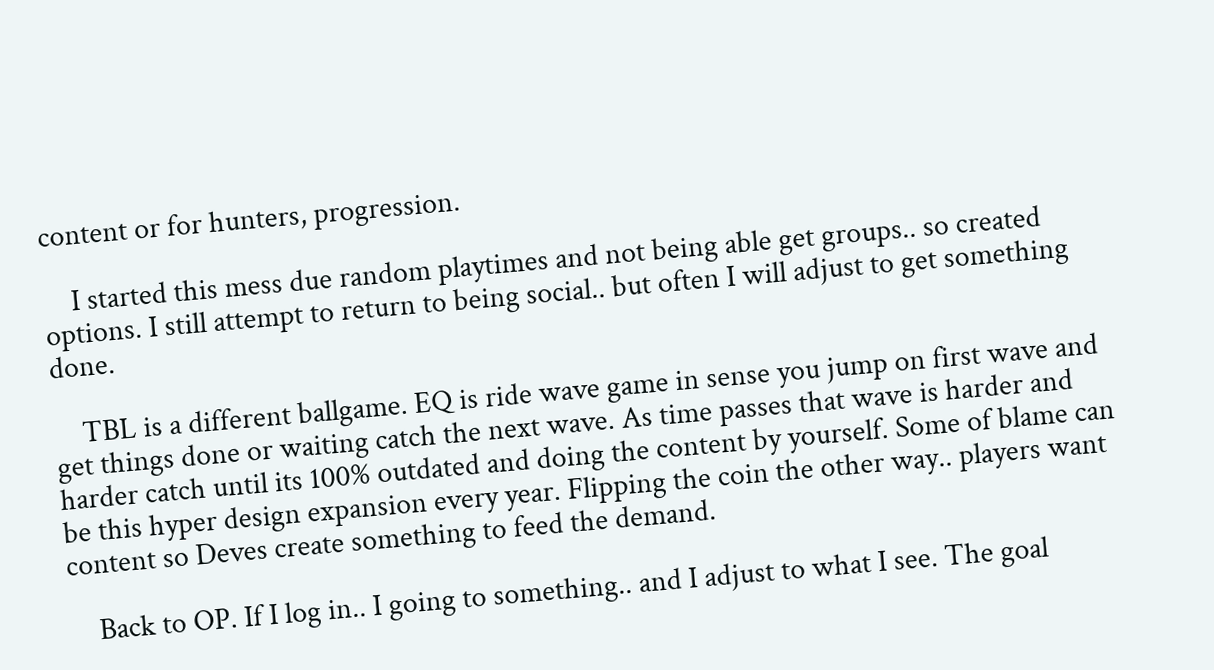content or for hunters, progression.

    I started this mess due random playtimes and not being able get groups.. so created options. I still attempt to return to being social.. but often I will adjust to get something done.

    TBL is a different ballgame. EQ is ride wave game in sense you jump on first wave and get things done or waiting catch the next wave. As time passes that wave is harder and harder catch until its 100% outdated and doing the content by yourself. Some of blame can be this hyper design expansion every year. Flipping the coin the other way.. players want content so Deves create something to feed the demand.

    Back to OP. If I log in.. I going to something.. and I adjust to what I see. The goal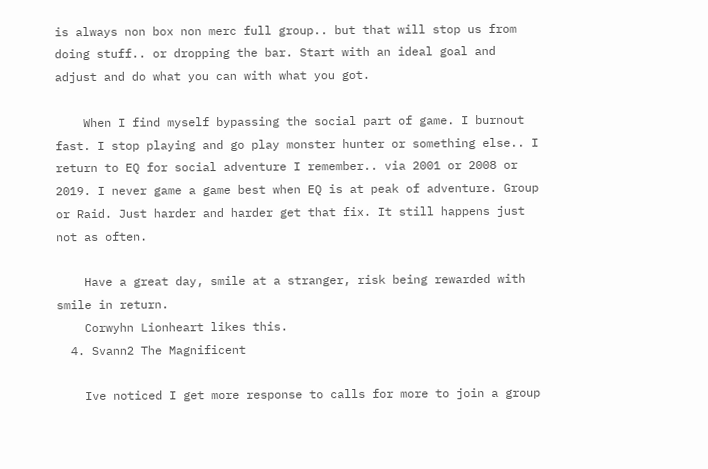is always non box non merc full group.. but that will stop us from doing stuff.. or dropping the bar. Start with an ideal goal and adjust and do what you can with what you got.

    When I find myself bypassing the social part of game. I burnout fast. I stop playing and go play monster hunter or something else.. I return to EQ for social adventure I remember.. via 2001 or 2008 or 2019. I never game a game best when EQ is at peak of adventure. Group or Raid. Just harder and harder get that fix. It still happens just not as often.

    Have a great day, smile at a stranger, risk being rewarded with smile in return.
    Corwyhn Lionheart likes this.
  4. Svann2 The Magnificent

    Ive noticed I get more response to calls for more to join a group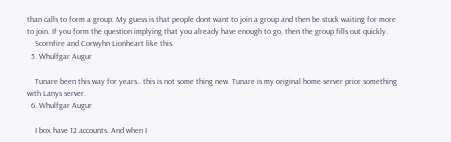than calls to form a group. My guess is that people dont want to join a group and then be stuck waiting for more to join. If you form the question implying that you already have enough to go, then the group fills out quickly.
    Scornfire and Corwyhn Lionheart like this.
  5. Whulfgar Augur

    Tunare been this way for years.. this is not some thing new. Tunare is my original home server prior something with Lanys server.
  6. Whulfgar Augur

    I box have 12 accounts. And when I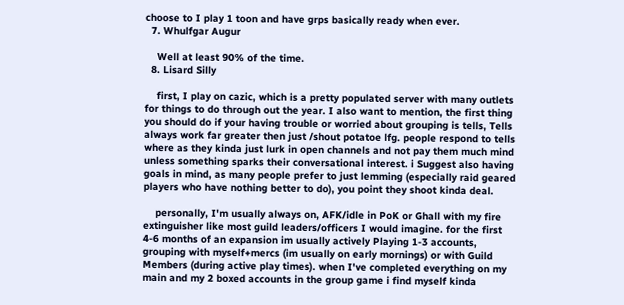choose to I play 1 toon and have grps basically ready when ever.
  7. Whulfgar Augur

    Well at least 90% of the time.
  8. Lisard Silly

    first, I play on cazic, which is a pretty populated server with many outlets for things to do through out the year. I also want to mention, the first thing you should do if your having trouble or worried about grouping is tells, Tells always work far greater then just /shout potatoe lfg. people respond to tells where as they kinda just lurk in open channels and not pay them much mind unless something sparks their conversational interest. i Suggest also having goals in mind, as many people prefer to just lemming (especially raid geared players who have nothing better to do), you point they shoot kinda deal.

    personally, I'm usually always on, AFK/idle in PoK or Ghall with my fire extinguisher like most guild leaders/officers I would imagine. for the first 4-6 months of an expansion im usually actively Playing 1-3 accounts, grouping with myself+mercs (im usually on early mornings) or with Guild Members (during active play times). when I've completed everything on my main and my 2 boxed accounts in the group game i find myself kinda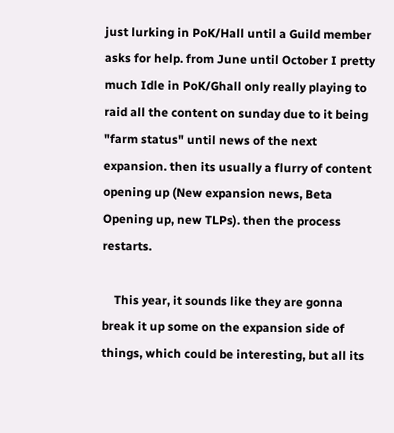just lurking in PoK/Hall until a Guild member asks for help. from June until October I pretty much Idle in PoK/Ghall only really playing to raid all the content on sunday due to it being "farm status" until news of the next expansion. then its usually a flurry of content opening up (New expansion news, Beta Opening up, new TLPs). then the process restarts.

    This year, it sounds like they are gonna break it up some on the expansion side of things, which could be interesting, but all its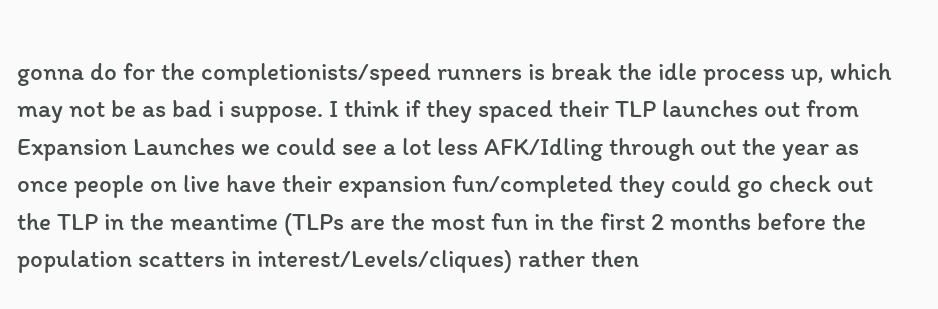gonna do for the completionists/speed runners is break the idle process up, which may not be as bad i suppose. I think if they spaced their TLP launches out from Expansion Launches we could see a lot less AFK/Idling through out the year as once people on live have their expansion fun/completed they could go check out the TLP in the meantime (TLPs are the most fun in the first 2 months before the population scatters in interest/Levels/cliques) rather then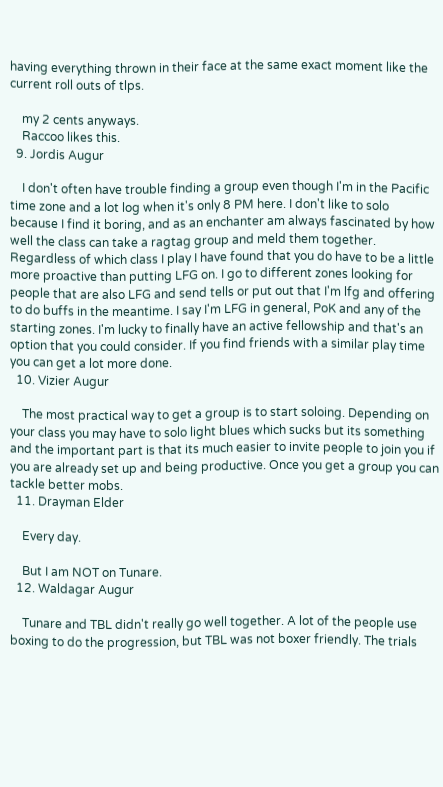having everything thrown in their face at the same exact moment like the current roll outs of tlps.

    my 2 cents anyways.
    Raccoo likes this.
  9. Jordis Augur

    I don't often have trouble finding a group even though I'm in the Pacific time zone and a lot log when it's only 8 PM here. I don't like to solo because I find it boring, and as an enchanter am always fascinated by how well the class can take a ragtag group and meld them together. Regardless of which class I play I have found that you do have to be a little more proactive than putting LFG on. I go to different zones looking for people that are also LFG and send tells or put out that I'm lfg and offering to do buffs in the meantime. I say I'm LFG in general, PoK and any of the starting zones. I'm lucky to finally have an active fellowship and that's an option that you could consider. If you find friends with a similar play time you can get a lot more done.
  10. Vizier Augur

    The most practical way to get a group is to start soloing. Depending on your class you may have to solo light blues which sucks but its something and the important part is that its much easier to invite people to join you if you are already set up and being productive. Once you get a group you can tackle better mobs.
  11. Drayman Elder

    Every day.

    But I am NOT on Tunare.
  12. Waldagar Augur

    Tunare and TBL didn't really go well together. A lot of the people use boxing to do the progression, but TBL was not boxer friendly. The trials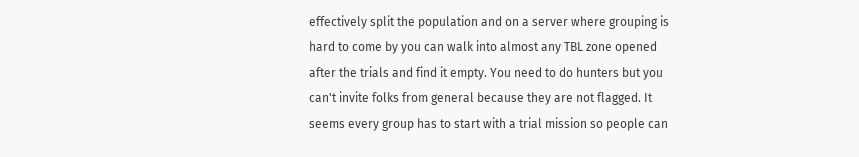effectively split the population and on a server where grouping is hard to come by you can walk into almost any TBL zone opened after the trials and find it empty. You need to do hunters but you can't invite folks from general because they are not flagged. It seems every group has to start with a trial mission so people can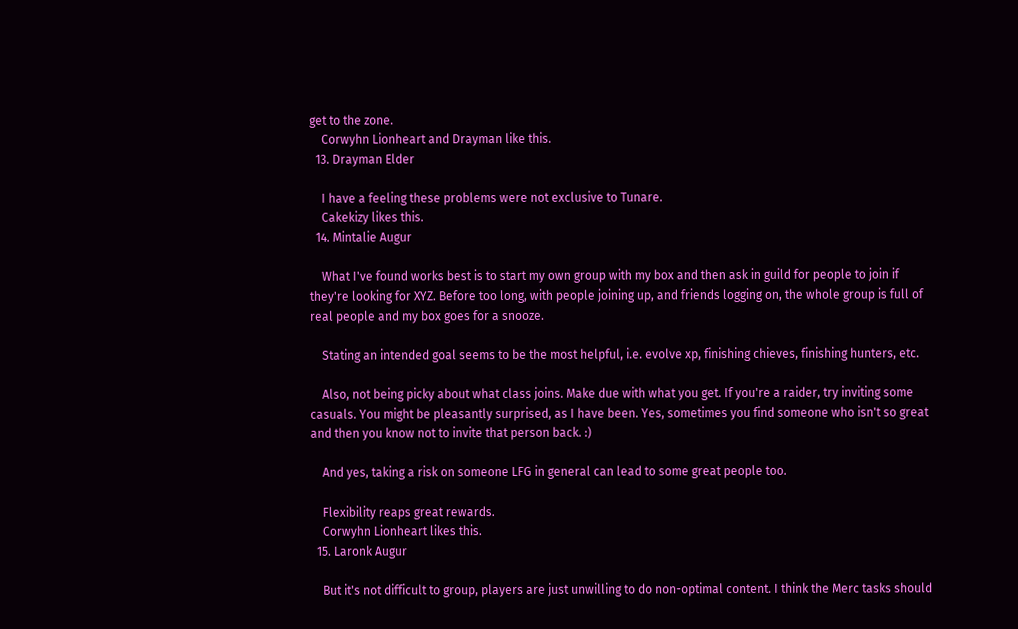get to the zone.
    Corwyhn Lionheart and Drayman like this.
  13. Drayman Elder

    I have a feeling these problems were not exclusive to Tunare.
    Cakekizy likes this.
  14. Mintalie Augur

    What I've found works best is to start my own group with my box and then ask in guild for people to join if they're looking for XYZ. Before too long, with people joining up, and friends logging on, the whole group is full of real people and my box goes for a snooze.

    Stating an intended goal seems to be the most helpful, i.e. evolve xp, finishing chieves, finishing hunters, etc.

    Also, not being picky about what class joins. Make due with what you get. If you're a raider, try inviting some casuals. You might be pleasantly surprised, as I have been. Yes, sometimes you find someone who isn't so great and then you know not to invite that person back. :)

    And yes, taking a risk on someone LFG in general can lead to some great people too.

    Flexibility reaps great rewards.
    Corwyhn Lionheart likes this.
  15. Laronk Augur

    But it's not difficult to group, players are just unwilling to do non-optimal content. I think the Merc tasks should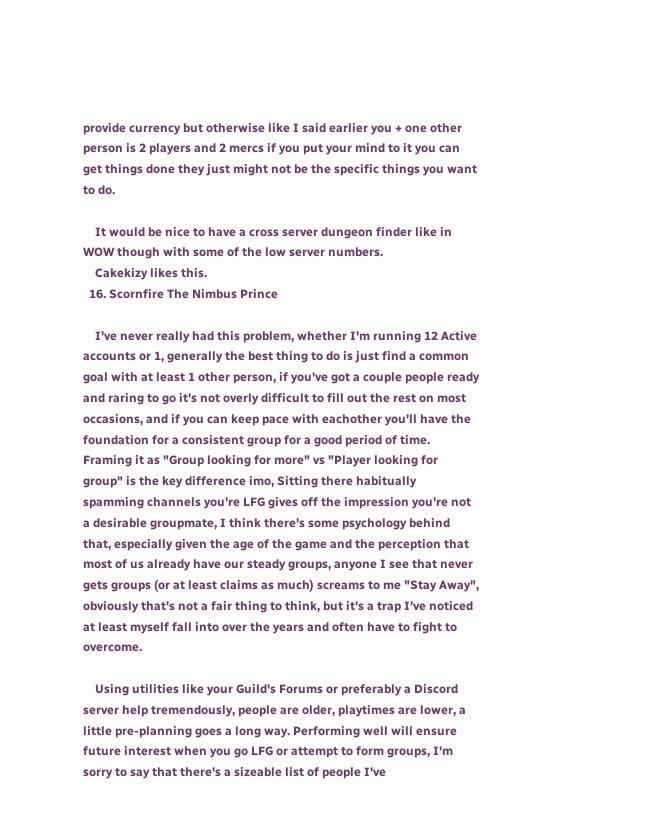provide currency but otherwise like I said earlier you + one other person is 2 players and 2 mercs if you put your mind to it you can get things done they just might not be the specific things you want to do.

    It would be nice to have a cross server dungeon finder like in WOW though with some of the low server numbers.
    Cakekizy likes this.
  16. Scornfire The Nimbus Prince

    I've never really had this problem, whether I'm running 12 Active accounts or 1, generally the best thing to do is just find a common goal with at least 1 other person, if you've got a couple people ready and raring to go it's not overly difficult to fill out the rest on most occasions, and if you can keep pace with eachother you'll have the foundation for a consistent group for a good period of time. Framing it as "Group looking for more" vs "Player looking for group" is the key difference imo, Sitting there habitually spamming channels you're LFG gives off the impression you're not a desirable groupmate, I think there's some psychology behind that, especially given the age of the game and the perception that most of us already have our steady groups, anyone I see that never gets groups (or at least claims as much) screams to me "Stay Away", obviously that's not a fair thing to think, but it's a trap I've noticed at least myself fall into over the years and often have to fight to overcome.

    Using utilities like your Guild's Forums or preferably a Discord server help tremendously, people are older, playtimes are lower, a little pre-planning goes a long way. Performing well will ensure future interest when you go LFG or attempt to form groups, I'm sorry to say that there's a sizeable list of people I've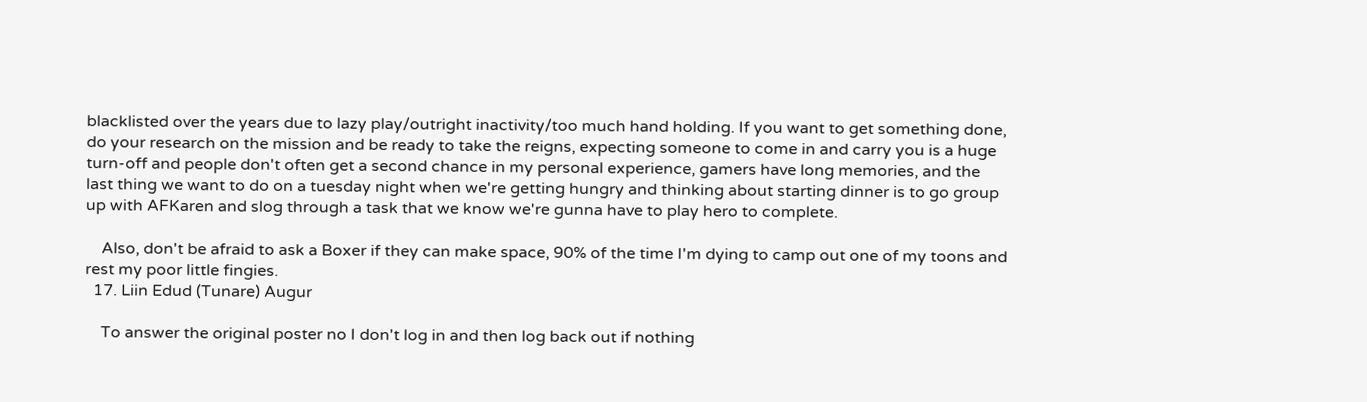blacklisted over the years due to lazy play/outright inactivity/too much hand holding. If you want to get something done, do your research on the mission and be ready to take the reigns, expecting someone to come in and carry you is a huge turn-off and people don't often get a second chance in my personal experience, gamers have long memories, and the last thing we want to do on a tuesday night when we're getting hungry and thinking about starting dinner is to go group up with AFKaren and slog through a task that we know we're gunna have to play hero to complete.

    Also, don't be afraid to ask a Boxer if they can make space, 90% of the time I'm dying to camp out one of my toons and rest my poor little fingies.
  17. Liin Edud (Tunare) Augur

    To answer the original poster no I don't log in and then log back out if nothing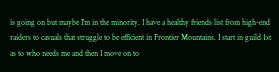is going on but maybe I'm in the minority. I have a healthy friends list from high-end raiders to casuals that struggle to be efficient in Frontier Mountains. I start in guild 1st as to who needs me and then I move on to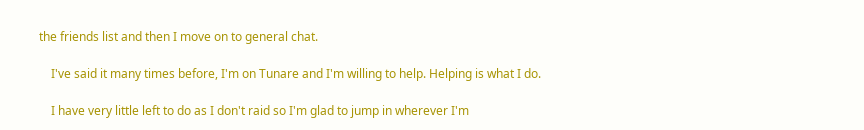the friends list and then I move on to general chat.

    I've said it many times before, I'm on Tunare and I'm willing to help. Helping is what I do.

    I have very little left to do as I don't raid so I'm glad to jump in wherever I'm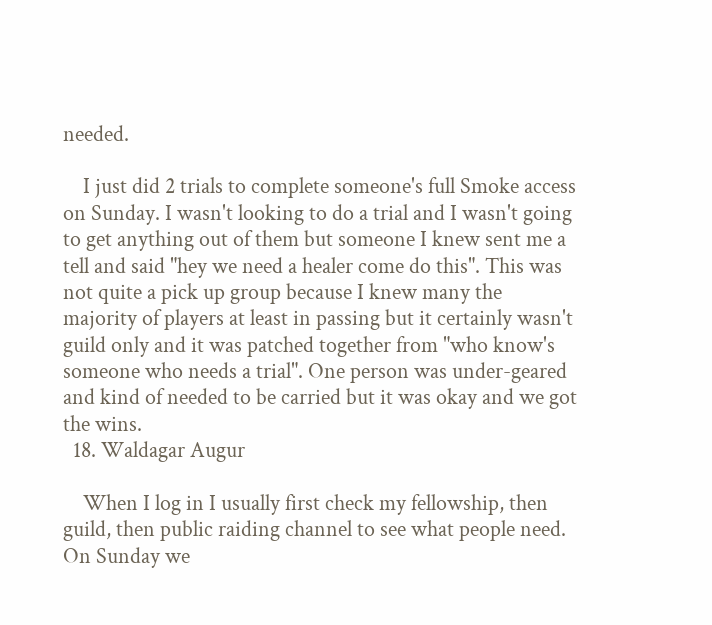needed.

    I just did 2 trials to complete someone's full Smoke access on Sunday. I wasn't looking to do a trial and I wasn't going to get anything out of them but someone I knew sent me a tell and said "hey we need a healer come do this". This was not quite a pick up group because I knew many the majority of players at least in passing but it certainly wasn't guild only and it was patched together from "who know's someone who needs a trial". One person was under-geared and kind of needed to be carried but it was okay and we got the wins.
  18. Waldagar Augur

    When I log in I usually first check my fellowship, then guild, then public raiding channel to see what people need. On Sunday we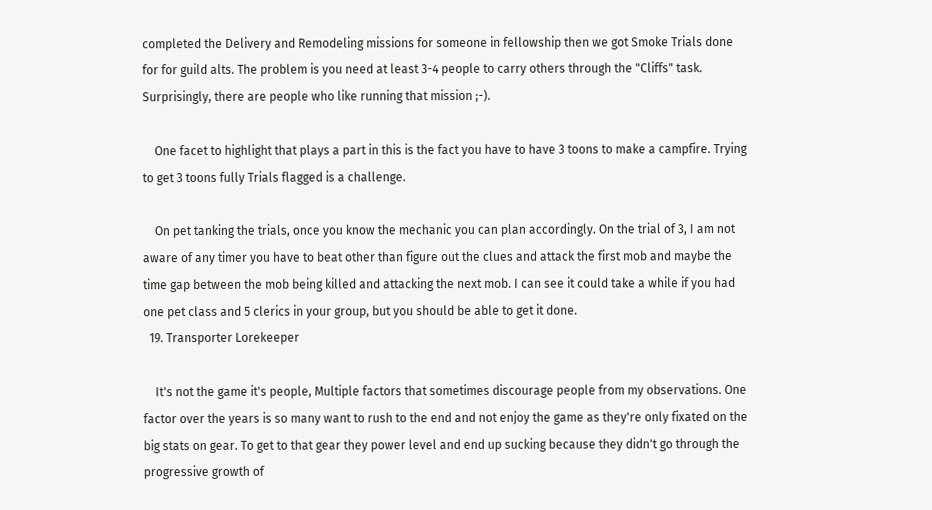completed the Delivery and Remodeling missions for someone in fellowship then we got Smoke Trials done for for guild alts. The problem is you need at least 3-4 people to carry others through the "Cliffs" task. Surprisingly, there are people who like running that mission ;-).

    One facet to highlight that plays a part in this is the fact you have to have 3 toons to make a campfire. Trying to get 3 toons fully Trials flagged is a challenge.

    On pet tanking the trials, once you know the mechanic you can plan accordingly. On the trial of 3, I am not aware of any timer you have to beat other than figure out the clues and attack the first mob and maybe the time gap between the mob being killed and attacking the next mob. I can see it could take a while if you had one pet class and 5 clerics in your group, but you should be able to get it done.
  19. Transporter Lorekeeper

    It's not the game it's people, Multiple factors that sometimes discourage people from my observations. One factor over the years is so many want to rush to the end and not enjoy the game as they're only fixated on the big stats on gear. To get to that gear they power level and end up sucking because they didn't go through the progressive growth of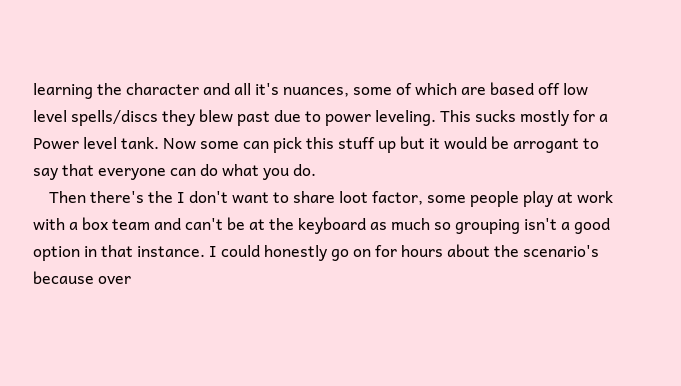learning the character and all it's nuances, some of which are based off low level spells/discs they blew past due to power leveling. This sucks mostly for a Power level tank. Now some can pick this stuff up but it would be arrogant to say that everyone can do what you do.
    Then there's the I don't want to share loot factor, some people play at work with a box team and can't be at the keyboard as much so grouping isn't a good option in that instance. I could honestly go on for hours about the scenario's because over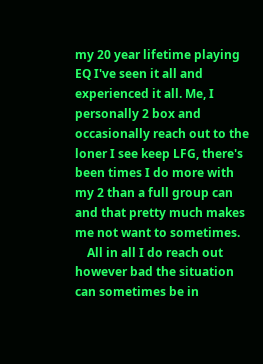my 20 year lifetime playing EQ I've seen it all and experienced it all. Me, I personally 2 box and occasionally reach out to the loner I see keep LFG, there's been times I do more with my 2 than a full group can and that pretty much makes me not want to sometimes.
    All in all I do reach out however bad the situation can sometimes be in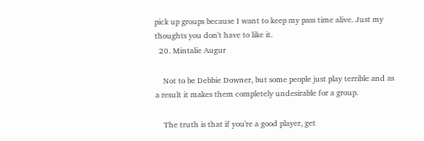pick up groups because I want to keep my pass time alive. Just my thoughts you don't have to like it.
  20. Mintalie Augur

    Not to be Debbie Downer, but some people just play terrible and as a result it makes them completely undesirable for a group.

    The truth is that if you're a good player, get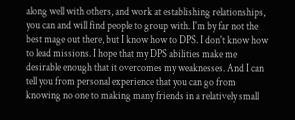along well with others, and work at establishing relationships, you can and will find people to group with. I'm by far not the best mage out there, but I know how to DPS. I don't know how to lead missions. I hope that my DPS abilities make me desirable enough that it overcomes my weaknesses. And I can tell you from personal experience that you can go from knowing no one to making many friends in a relatively small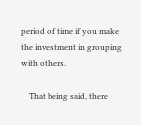period of time if you make the investment in grouping with others.

    That being said, there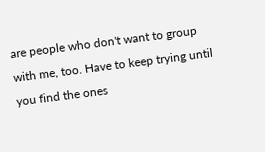are people who don't want to group with me, too. Have to keep trying until you find the ones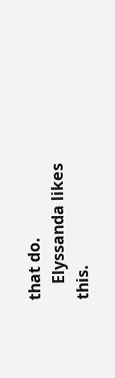that do.
    Elyssanda likes this.